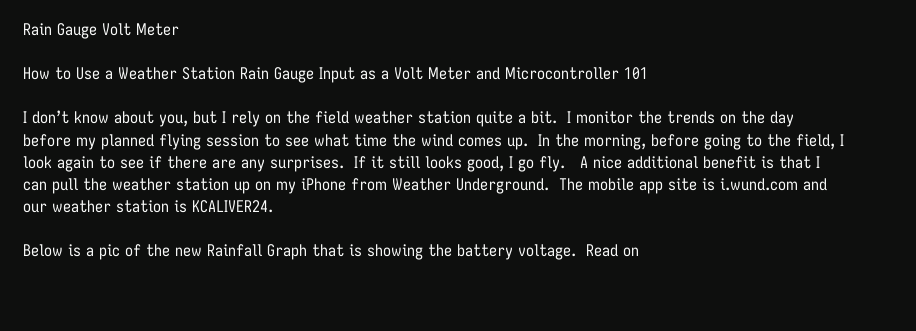Rain Gauge Volt Meter

How to Use a Weather Station Rain Gauge Input as a Volt Meter and Microcontroller 101

I don’t know about you, but I rely on the field weather station quite a bit.  I monitor the trends on the day before my planned flying session to see what time the wind comes up.  In the morning, before going to the field, I look again to see if there are any surprises.  If it still looks good, I go fly.   A nice additional benefit is that I can pull the weather station up on my iPhone from Weather Underground.  The mobile app site is i.wund.com and our weather station is KCALIVER24.

Below is a pic of the new Rainfall Graph that is showing the battery voltage.  Read on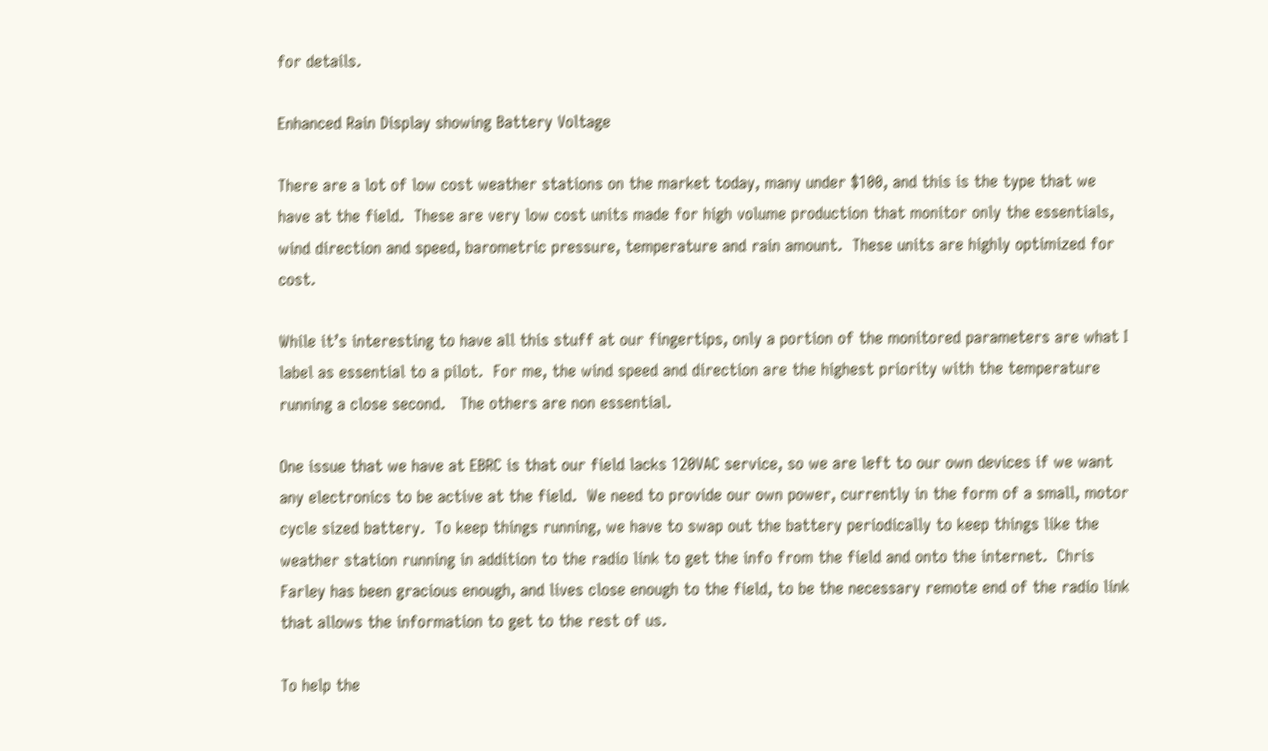for details.

Enhanced Rain Display showing Battery Voltage

There are a lot of low cost weather stations on the market today, many under $100, and this is the type that we have at the field.  These are very low cost units made for high volume production that monitor only the essentials, wind direction and speed, barometric pressure, temperature and rain amount.  These units are highly optimized for cost.

While it’s interesting to have all this stuff at our fingertips, only a portion of the monitored parameters are what I label as essential to a pilot.  For me, the wind speed and direction are the highest priority with the temperature running a close second.   The others are non essential.

One issue that we have at EBRC is that our field lacks 120VAC service, so we are left to our own devices if we want any electronics to be active at the field.  We need to provide our own power, currently in the form of a small, motor cycle sized battery.  To keep things running, we have to swap out the battery periodically to keep things like the weather station running in addition to the radio link to get the info from the field and onto the internet.  Chris Farley has been gracious enough, and lives close enough to the field, to be the necessary remote end of the radio link that allows the information to get to the rest of us.

To help the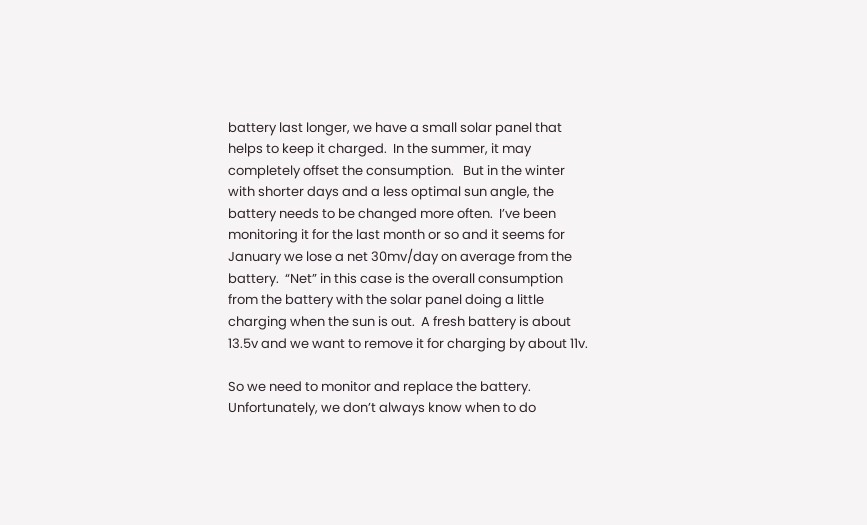battery last longer, we have a small solar panel that helps to keep it charged.  In the summer, it may completely offset the consumption.   But in the winter with shorter days and a less optimal sun angle, the battery needs to be changed more often.  I’ve been monitoring it for the last month or so and it seems for January we lose a net 30mv/day on average from the battery.  “Net” in this case is the overall consumption from the battery with the solar panel doing a little charging when the sun is out.  A fresh battery is about 13.5v and we want to remove it for charging by about 11v.

So we need to monitor and replace the battery.  Unfortunately, we don’t always know when to do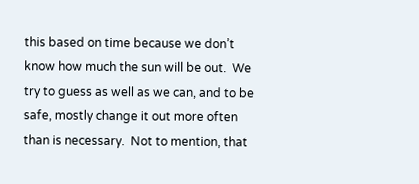this based on time because we don’t know how much the sun will be out.  We try to guess as well as we can, and to be safe, mostly change it out more often than is necessary.  Not to mention, that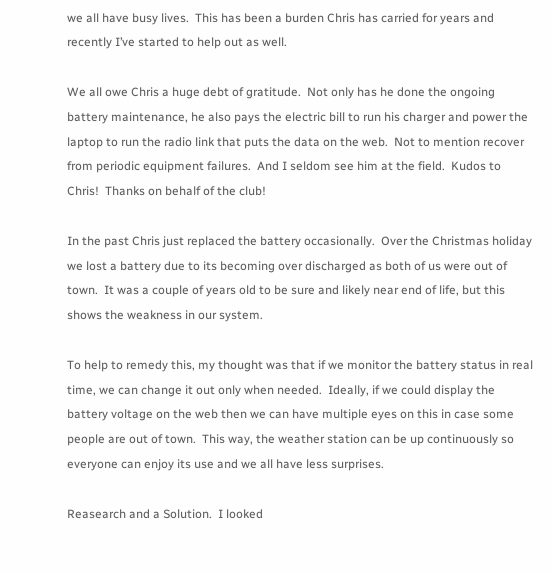we all have busy lives.  This has been a burden Chris has carried for years and recently I’ve started to help out as well.

We all owe Chris a huge debt of gratitude.  Not only has he done the ongoing battery maintenance, he also pays the electric bill to run his charger and power the laptop to run the radio link that puts the data on the web.  Not to mention recover from periodic equipment failures.  And I seldom see him at the field.  Kudos to Chris!  Thanks on behalf of the club!

In the past Chris just replaced the battery occasionally.  Over the Christmas holiday we lost a battery due to its becoming over discharged as both of us were out of town.  It was a couple of years old to be sure and likely near end of life, but this shows the weakness in our system.

To help to remedy this, my thought was that if we monitor the battery status in real time, we can change it out only when needed.  Ideally, if we could display the battery voltage on the web then we can have multiple eyes on this in case some people are out of town.  This way, the weather station can be up continuously so everyone can enjoy its use and we all have less surprises.

Reasearch and a Solution.  I looked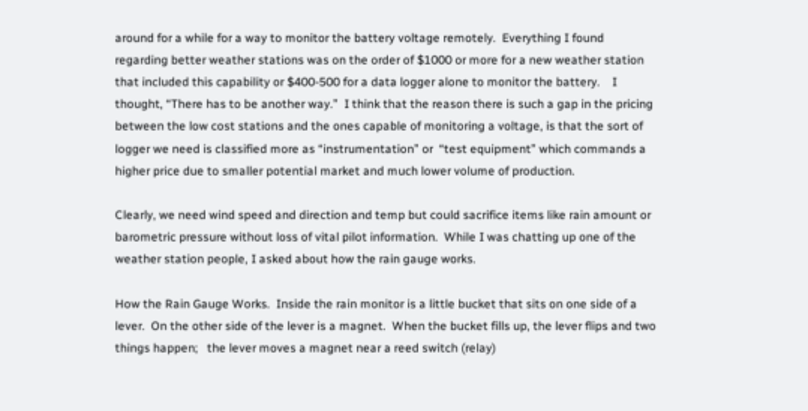around for a while for a way to monitor the battery voltage remotely.  Everything I found regarding better weather stations was on the order of $1000 or more for a new weather station that included this capability or $400-500 for a data logger alone to monitor the battery.    I thought, “There has to be another way.”  I think that the reason there is such a gap in the pricing between the low cost stations and the ones capable of monitoring a voltage, is that the sort of logger we need is classified more as “instrumentation” or  “test equipment” which commands a higher price due to smaller potential market and much lower volume of production.

Clearly, we need wind speed and direction and temp but could sacrifice items like rain amount or barometric pressure without loss of vital pilot information.  While I was chatting up one of the weather station people, I asked about how the rain gauge works.

How the Rain Gauge Works.  Inside the rain monitor is a little bucket that sits on one side of a lever.  On the other side of the lever is a magnet.  When the bucket fills up, the lever flips and two things happen;   the lever moves a magnet near a reed switch (relay)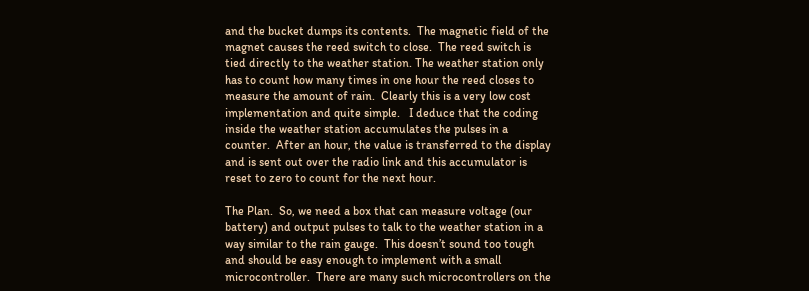and the bucket dumps its contents.  The magnetic field of the magnet causes the reed switch to close.  The reed switch is tied directly to the weather station. The weather station only has to count how many times in one hour the reed closes to measure the amount of rain.  Clearly this is a very low cost implementation and quite simple.   I deduce that the coding inside the weather station accumulates the pulses in a counter.  After an hour, the value is transferred to the display and is sent out over the radio link and this accumulator is reset to zero to count for the next hour.

The Plan.  So, we need a box that can measure voltage (our battery) and output pulses to talk to the weather station in a way similar to the rain gauge.  This doesn’t sound too tough and should be easy enough to implement with a small microcontroller.  There are many such microcontrollers on the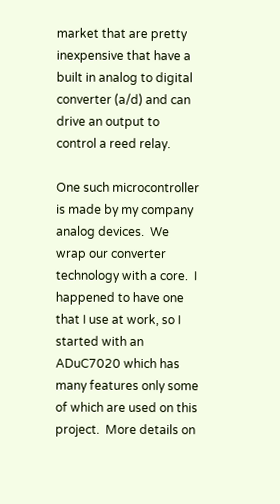market that are pretty inexpensive that have a built in analog to digital converter (a/d) and can drive an output to control a reed relay.

One such microcontroller is made by my company analog devices.  We wrap our converter technology with a core.  I happened to have one that I use at work, so I started with an ADuC7020 which has many features only some of which are used on this project.  More details on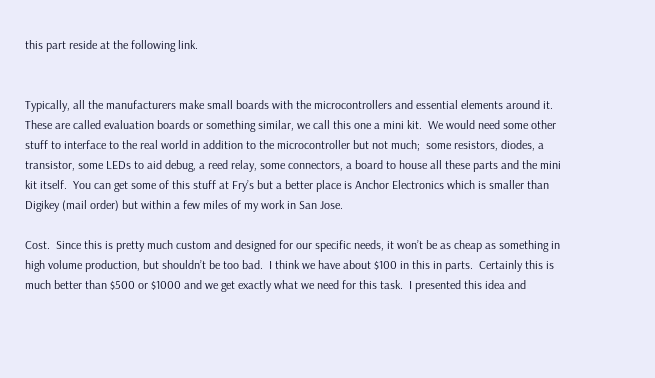this part reside at the following link.


Typically, all the manufacturers make small boards with the microcontrollers and essential elements around it.  These are called evaluation boards or something similar, we call this one a mini kit.  We would need some other stuff to interface to the real world in addition to the microcontroller but not much;  some resistors, diodes, a transistor, some LEDs to aid debug, a reed relay, some connectors, a board to house all these parts and the mini kit itself.  You can get some of this stuff at Fry’s but a better place is Anchor Electronics which is smaller than Digikey (mail order) but within a few miles of my work in San Jose.

Cost.  Since this is pretty much custom and designed for our specific needs, it won’t be as cheap as something in high volume production, but shouldn’t be too bad.  I think we have about $100 in this in parts.  Certainly this is much better than $500 or $1000 and we get exactly what we need for this task.  I presented this idea and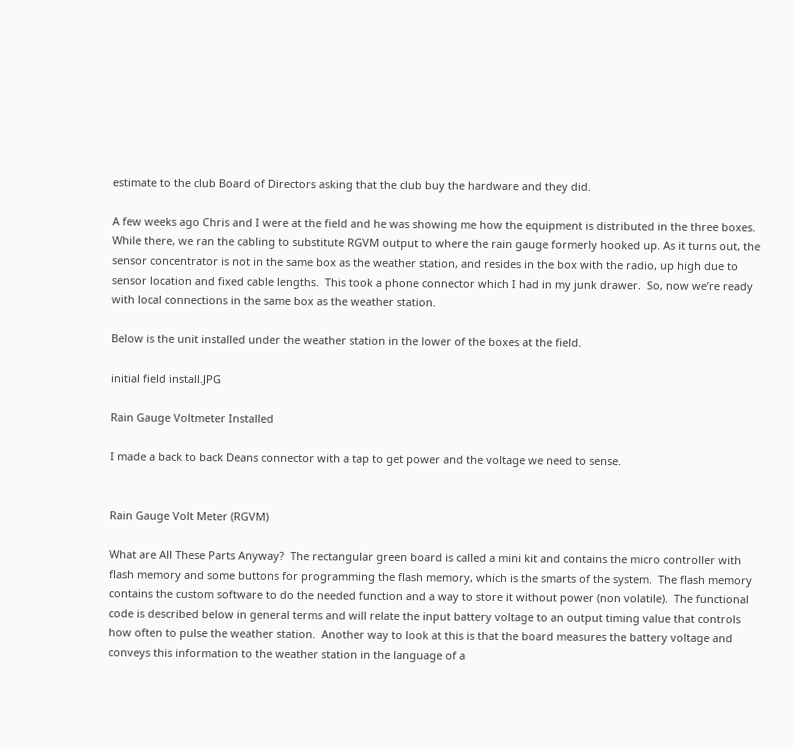estimate to the club Board of Directors asking that the club buy the hardware and they did.

A few weeks ago Chris and I were at the field and he was showing me how the equipment is distributed in the three boxes.  While there, we ran the cabling to substitute RGVM output to where the rain gauge formerly hooked up. As it turns out, the sensor concentrator is not in the same box as the weather station, and resides in the box with the radio, up high due to sensor location and fixed cable lengths.  This took a phone connector which I had in my junk drawer.  So, now we’re ready with local connections in the same box as the weather station.

Below is the unit installed under the weather station in the lower of the boxes at the field.

initial field install.JPG

Rain Gauge Voltmeter Installed

I made a back to back Deans connector with a tap to get power and the voltage we need to sense.


Rain Gauge Volt Meter (RGVM)

What are All These Parts Anyway?  The rectangular green board is called a mini kit and contains the micro controller with flash memory and some buttons for programming the flash memory, which is the smarts of the system.  The flash memory contains the custom software to do the needed function and a way to store it without power (non volatile).  The functional code is described below in general terms and will relate the input battery voltage to an output timing value that controls how often to pulse the weather station.  Another way to look at this is that the board measures the battery voltage and conveys this information to the weather station in the language of a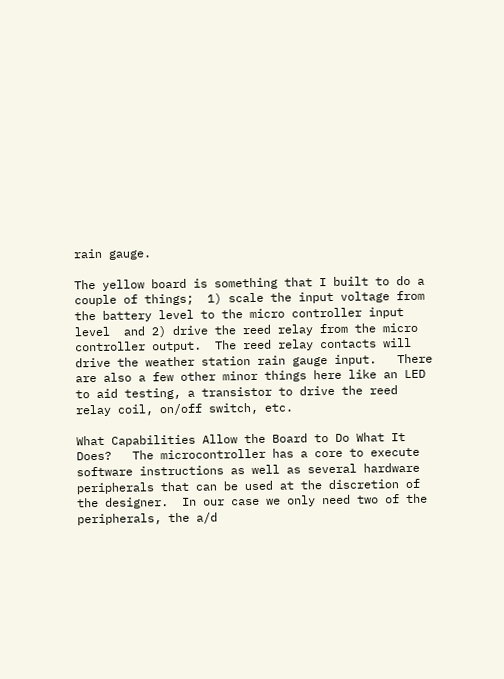rain gauge.

The yellow board is something that I built to do a couple of things;  1) scale the input voltage from the battery level to the micro controller input level  and 2) drive the reed relay from the micro controller output.  The reed relay contacts will drive the weather station rain gauge input.   There are also a few other minor things here like an LED to aid testing, a transistor to drive the reed relay coil, on/off switch, etc.

What Capabilities Allow the Board to Do What It Does?   The microcontroller has a core to execute software instructions as well as several hardware peripherals that can be used at the discretion of the designer.  In our case we only need two of the peripherals, the a/d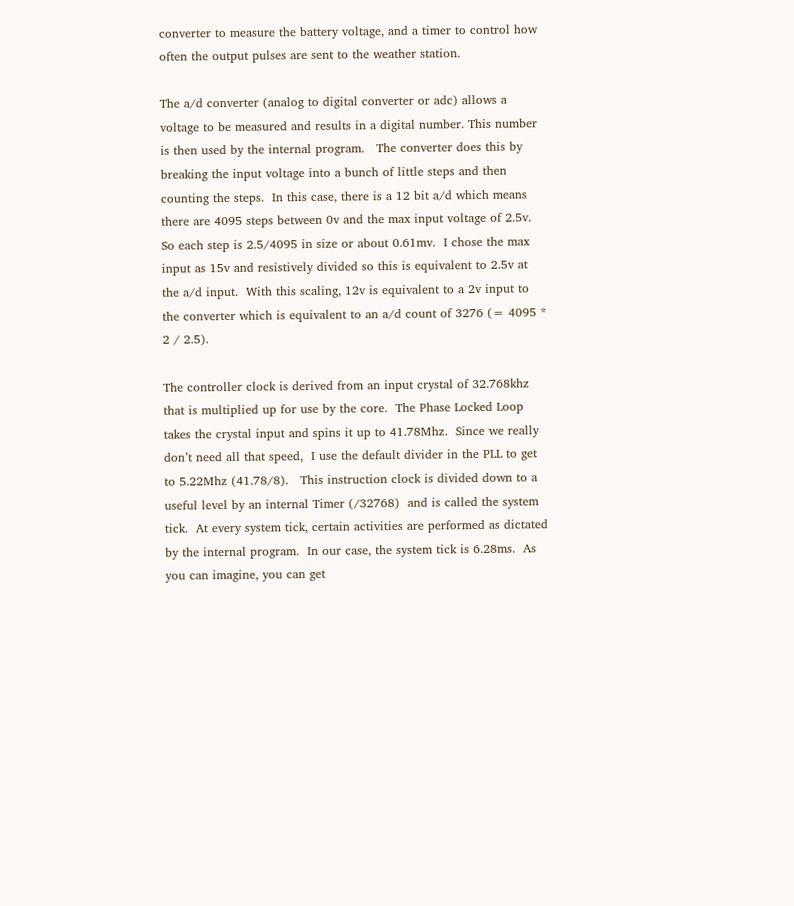converter to measure the battery voltage, and a timer to control how often the output pulses are sent to the weather station.

The a/d converter (analog to digital converter or adc) allows a voltage to be measured and results in a digital number. This number is then used by the internal program.   The converter does this by breaking the input voltage into a bunch of little steps and then counting the steps.  In this case, there is a 12 bit a/d which means there are 4095 steps between 0v and the max input voltage of 2.5v.   So each step is 2.5/4095 in size or about 0.61mv.  I chose the max input as 15v and resistively divided so this is equivalent to 2.5v at the a/d input.  With this scaling, 12v is equivalent to a 2v input to the converter which is equivalent to an a/d count of 3276 (= 4095 * 2 / 2.5).

The controller clock is derived from an input crystal of 32.768khz that is multiplied up for use by the core.  The Phase Locked Loop takes the crystal input and spins it up to 41.78Mhz.  Since we really don’t need all that speed,  I use the default divider in the PLL to get to 5.22Mhz (41.78/8).   This instruction clock is divided down to a useful level by an internal Timer (/32768)  and is called the system tick.  At every system tick, certain activities are performed as dictated by the internal program.  In our case, the system tick is 6.28ms.  As you can imagine, you can get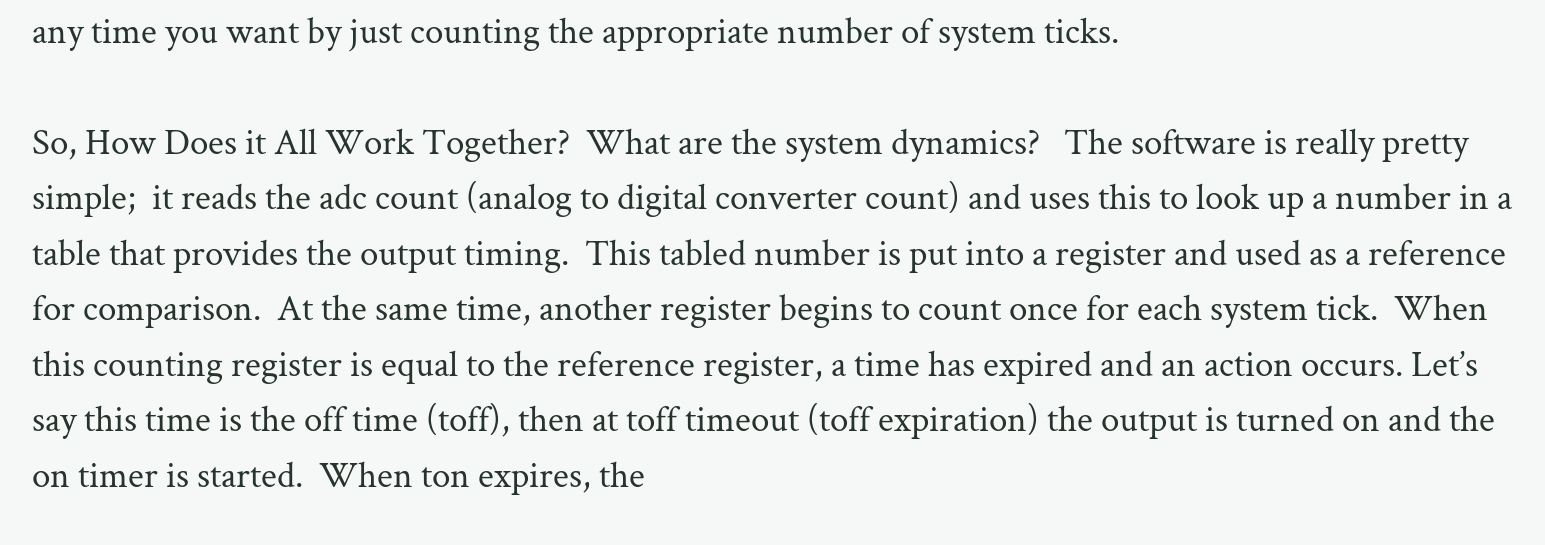any time you want by just counting the appropriate number of system ticks.

So, How Does it All Work Together?  What are the system dynamics?   The software is really pretty simple;  it reads the adc count (analog to digital converter count) and uses this to look up a number in a table that provides the output timing.  This tabled number is put into a register and used as a reference for comparison.  At the same time, another register begins to count once for each system tick.  When this counting register is equal to the reference register, a time has expired and an action occurs. Let’s say this time is the off time (toff), then at toff timeout (toff expiration) the output is turned on and the on timer is started.  When ton expires, the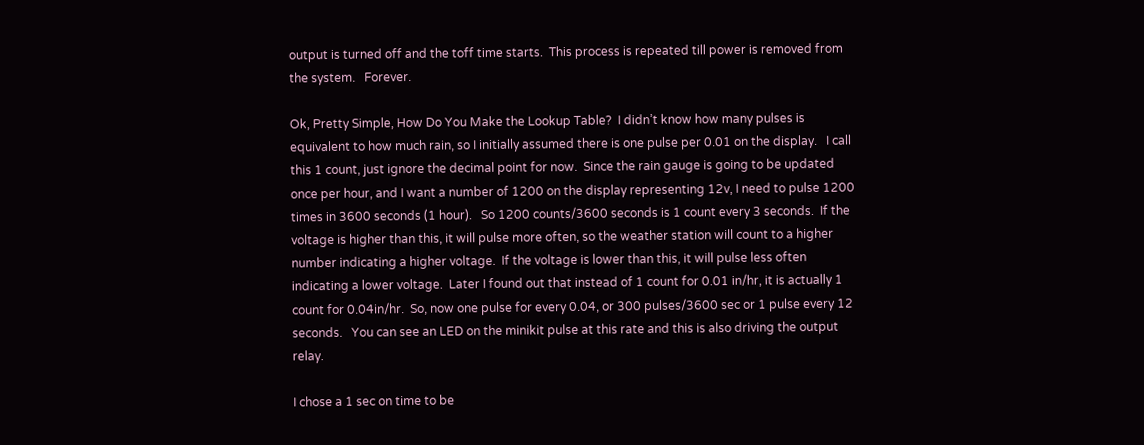output is turned off and the toff time starts.  This process is repeated till power is removed from the system.   Forever.

Ok, Pretty Simple, How Do You Make the Lookup Table?  I didn’t know how many pulses is equivalent to how much rain, so I initially assumed there is one pulse per 0.01 on the display.   I call this 1 count, just ignore the decimal point for now.  Since the rain gauge is going to be updated once per hour, and I want a number of 1200 on the display representing 12v, I need to pulse 1200 times in 3600 seconds (1 hour).   So 1200 counts/3600 seconds is 1 count every 3 seconds.  If the voltage is higher than this, it will pulse more often, so the weather station will count to a higher number indicating a higher voltage.  If the voltage is lower than this, it will pulse less often indicating a lower voltage.  Later I found out that instead of 1 count for 0.01 in/hr, it is actually 1 count for 0.04in/hr.  So, now one pulse for every 0.04, or 300 pulses/3600 sec or 1 pulse every 12 seconds.   You can see an LED on the minikit pulse at this rate and this is also driving the output relay.

I chose a 1 sec on time to be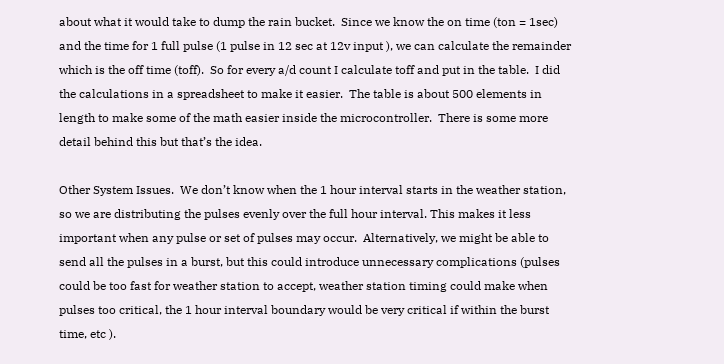about what it would take to dump the rain bucket.  Since we know the on time (ton = 1sec) and the time for 1 full pulse (1 pulse in 12 sec at 12v input ), we can calculate the remainder which is the off time (toff).  So for every a/d count I calculate toff and put in the table.  I did the calculations in a spreadsheet to make it easier.  The table is about 500 elements in length to make some of the math easier inside the microcontroller.  There is some more detail behind this but that’s the idea.

Other System Issues.  We don’t know when the 1 hour interval starts in the weather station, so we are distributing the pulses evenly over the full hour interval. This makes it less important when any pulse or set of pulses may occur.  Alternatively, we might be able to send all the pulses in a burst, but this could introduce unnecessary complications (pulses could be too fast for weather station to accept, weather station timing could make when pulses too critical, the 1 hour interval boundary would be very critical if within the burst time, etc ).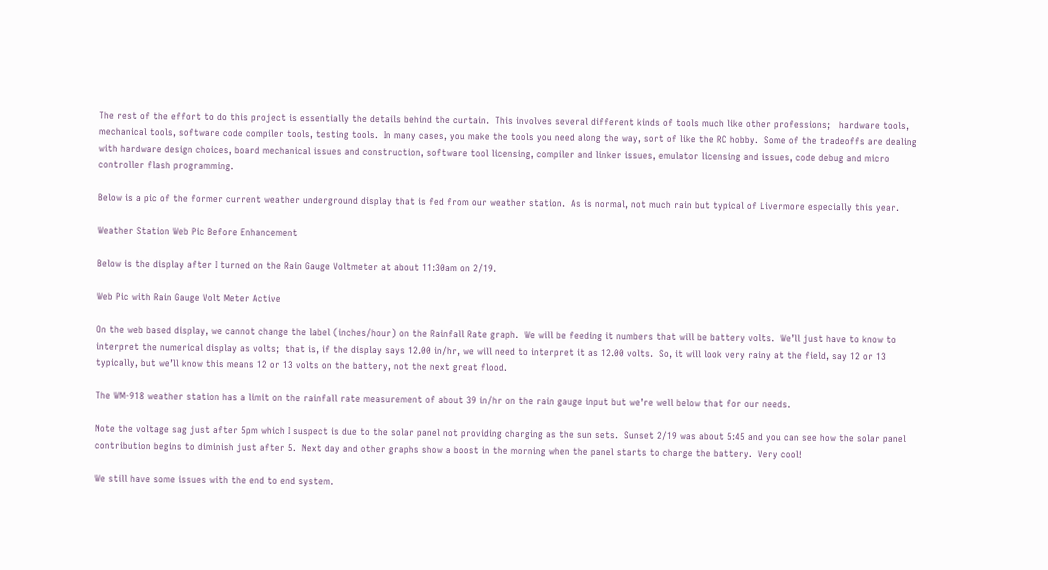The rest of the effort to do this project is essentially the details behind the curtain.  This involves several different kinds of tools much like other professions;   hardware tools, mechanical tools, software code compiler tools, testing tools.  In many cases, you make the tools you need along the way, sort of like the RC hobby.  Some of the tradeoffs are dealing with hardware design choices, board mechanical issues and construction, software tool licensing, compiler and linker issues, emulator licensing and issues, code debug and micro controller flash programming.

Below is a pic of the former current weather underground display that is fed from our weather station.  As is normal, not much rain but typical of Livermore especially this year.

Weather Station Web Pic Before Enhancement

Below is the display after I turned on the Rain Gauge Voltmeter at about 11:30am on 2/19.

Web Pic with Rain Gauge Volt Meter Active

On the web based display, we cannot change the label (inches/hour) on the Rainfall Rate graph.  We will be feeding it numbers that will be battery volts.  We’ll just have to know to interpret the numerical display as volts;  that is, if the display says 12.00 in/hr, we will need to interpret it as 12.00 volts.  So, it will look very rainy at the field, say 12 or 13 typically, but we’ll know this means 12 or 13 volts on the battery, not the next great flood.

The WM-918 weather station has a limit on the rainfall rate measurement of about 39 in/hr on the rain gauge input but we’re well below that for our needs.

Note the voltage sag just after 5pm which I suspect is due to the solar panel not providing charging as the sun sets.  Sunset 2/19 was about 5:45 and you can see how the solar panel contribution begins to diminish just after 5.  Next day and other graphs show a boost in the morning when the panel starts to charge the battery.  Very cool!

We still have some issues with the end to end system.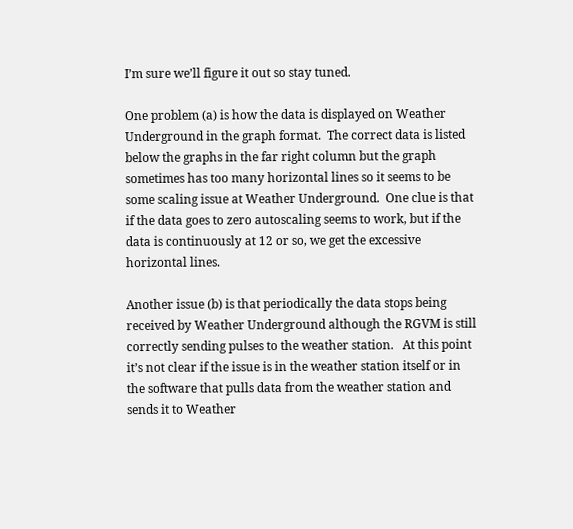I’m sure we’ll figure it out so stay tuned.

One problem (a) is how the data is displayed on Weather Underground in the graph format.  The correct data is listed below the graphs in the far right column but the graph sometimes has too many horizontal lines so it seems to be some scaling issue at Weather Underground.  One clue is that if the data goes to zero autoscaling seems to work, but if the data is continuously at 12 or so, we get the excessive horizontal lines.

Another issue (b) is that periodically the data stops being received by Weather Underground although the RGVM is still correctly sending pulses to the weather station.   At this point it’s not clear if the issue is in the weather station itself or in the software that pulls data from the weather station and sends it to Weather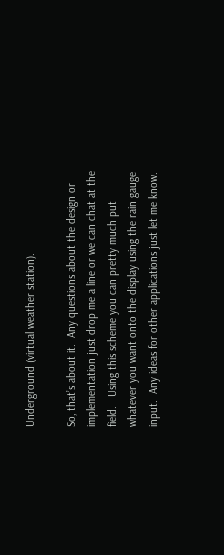Underground (virtual weather station).

So, that’s about it.  Any questions about the design or implementation just drop me a line or we can chat at the field.   Using this scheme you can pretty much put whatever you want onto the display using the rain gauge input.  Any ideas for other applications just let me know.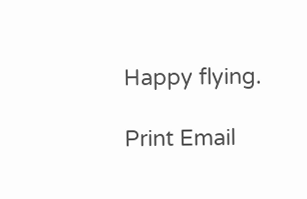Happy flying.

Print Email